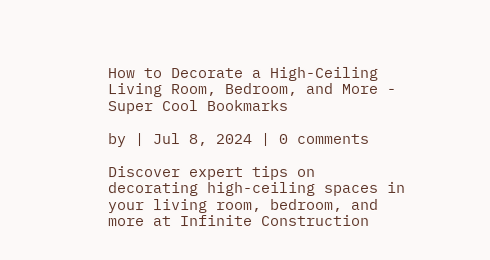How to Decorate a High-Ceiling Living Room, Bedroom, and More - Super Cool Bookmarks

by | Jul 8, 2024 | 0 comments

Discover expert tips on decorating high-ceiling spaces in your living room, bedroom, and more at Infinite Construction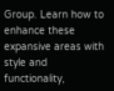Group. Learn how to enhance these expansive areas with style and functionality,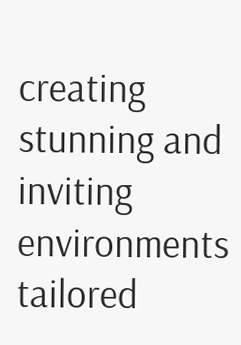creating stunning and inviting environments tailored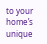to your home’s unique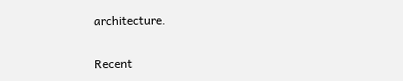architecture.

Recent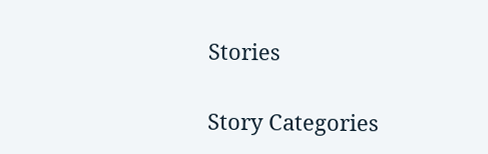Stories

Story Categories